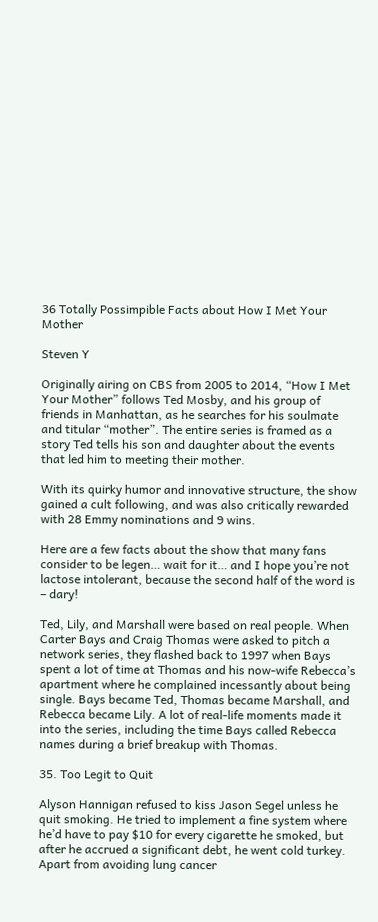36 Totally Possimpible Facts about How I Met Your Mother

Steven Y

Originally airing on CBS from 2005 to 2014, “How I Met Your Mother” follows Ted Mosby, and his group of friends in Manhattan, as he searches for his soulmate and titular “mother”. The entire series is framed as a story Ted tells his son and daughter about the events that led him to meeting their mother.

With its quirky humor and innovative structure, the show gained a cult following, and was also critically rewarded with 28 Emmy nominations and 9 wins.

Here are a few facts about the show that many fans consider to be legen… wait for it… and I hope you’re not lactose intolerant, because the second half of the word is – dary!

Ted, Lily, and Marshall were based on real people. When Carter Bays and Craig Thomas were asked to pitch a network series, they flashed back to 1997 when Bays spent a lot of time at Thomas and his now-wife Rebecca’s apartment where he complained incessantly about being single. Bays became Ted, Thomas became Marshall, and Rebecca became Lily. A lot of real-life moments made it into the series, including the time Bays called Rebecca names during a brief breakup with Thomas.

35. Too Legit to Quit

Alyson Hannigan refused to kiss Jason Segel unless he quit smoking. He tried to implement a fine system where he’d have to pay $10 for every cigarette he smoked, but after he accrued a significant debt, he went cold turkey. Apart from avoiding lung cancer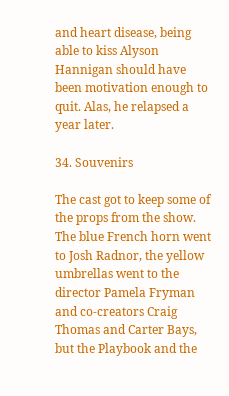and heart disease, being able to kiss Alyson Hannigan should have been motivation enough to quit. Alas, he relapsed a year later.

34. Souvenirs

The cast got to keep some of the props from the show. The blue French horn went to Josh Radnor, the yellow umbrellas went to the director Pamela Fryman and co-creators Craig Thomas and Carter Bays, but the Playbook and the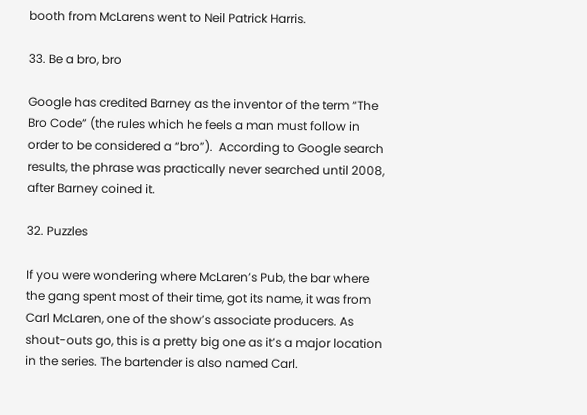booth from McLarens went to Neil Patrick Harris.

33. Be a bro, bro

Google has credited Barney as the inventor of the term “The Bro Code” (the rules which he feels a man must follow in order to be considered a “bro”).  According to Google search results, the phrase was practically never searched until 2008, after Barney coined it.

32. Puzzles

If you were wondering where McLaren’s Pub, the bar where the gang spent most of their time, got its name, it was from Carl McLaren, one of the show’s associate producers. As shout-outs go, this is a pretty big one as it’s a major location in the series. The bartender is also named Carl.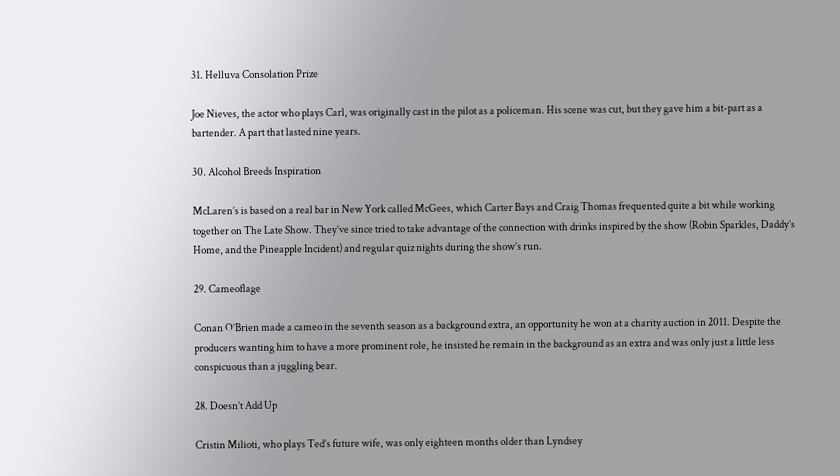31. Helluva Consolation Prize

Joe Nieves, the actor who plays Carl, was originally cast in the pilot as a policeman. His scene was cut, but they gave him a bit-part as a bartender. A part that lasted nine years.

30. Alcohol Breeds Inspiration

McLaren’s is based on a real bar in New York called McGees, which Carter Bays and Craig Thomas frequented quite a bit while working together on The Late Show. They’ve since tried to take advantage of the connection with drinks inspired by the show (Robin Sparkles, Daddy’s Home, and the Pineapple Incident) and regular quiz nights during the show’s run.

29. Cameoflage

Conan O’Brien made a cameo in the seventh season as a background extra, an opportunity he won at a charity auction in 2011. Despite the producers wanting him to have a more prominent role, he insisted he remain in the background as an extra and was only just a little less conspicuous than a juggling bear.

28. Doesn’t Add Up

Cristin Milioti, who plays Ted’s future wife, was only eighteen months older than Lyndsey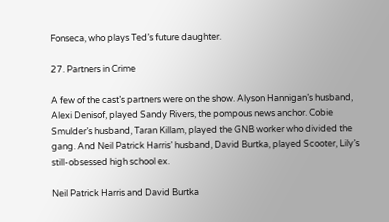Fonseca, who plays Ted’s future daughter.

27. Partners in Crime

A few of the cast’s partners were on the show. Alyson Hannigan’s husband, Alexi Denisof, played Sandy Rivers, the pompous news anchor. Cobie Smulder’s husband, Taran Killam, played the GNB worker who divided the gang. And Neil Patrick Harris’ husband, David Burtka, played Scooter, Lily’s still-obsessed high school ex.

Neil Patrick Harris and David Burtka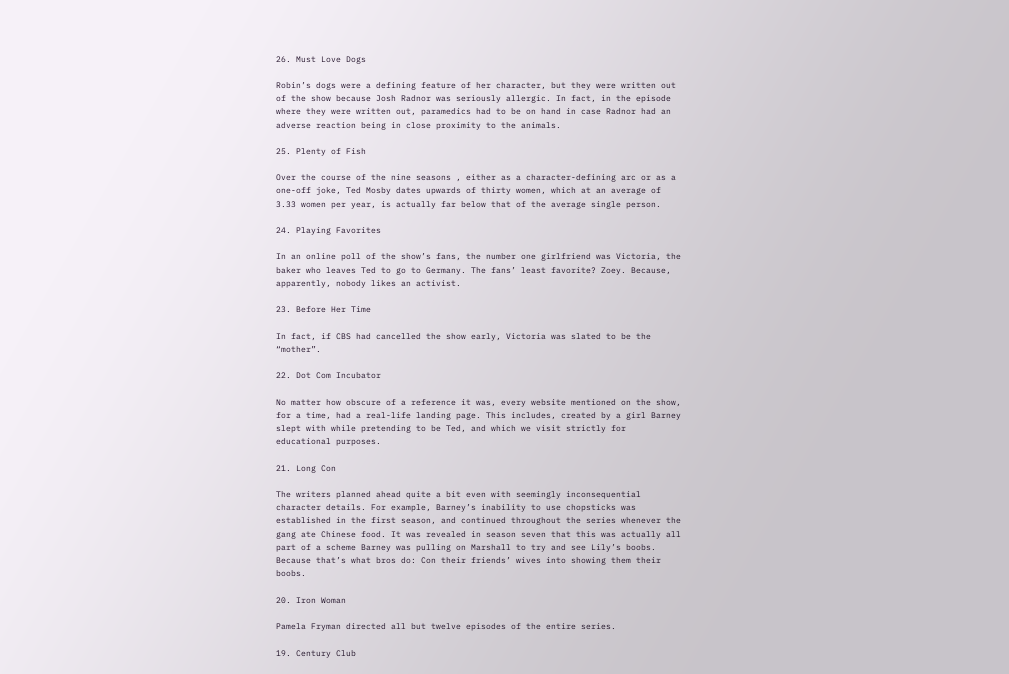26. Must Love Dogs

Robin’s dogs were a defining feature of her character, but they were written out of the show because Josh Radnor was seriously allergic. In fact, in the episode where they were written out, paramedics had to be on hand in case Radnor had an adverse reaction being in close proximity to the animals.

25. Plenty of Fish

Over the course of the nine seasons , either as a character-defining arc or as a one-off joke, Ted Mosby dates upwards of thirty women, which at an average of 3.33 women per year, is actually far below that of the average single person.

24. Playing Favorites

In an online poll of the show’s fans, the number one girlfriend was Victoria, the baker who leaves Ted to go to Germany. The fans’ least favorite? Zoey. Because, apparently, nobody likes an activist.

23. Before Her Time

In fact, if CBS had cancelled the show early, Victoria was slated to be the “mother”.

22. Dot Com Incubator

No matter how obscure of a reference it was, every website mentioned on the show, for a time, had a real-life landing page. This includes, created by a girl Barney slept with while pretending to be Ted, and which we visit strictly for educational purposes.

21. Long Con

The writers planned ahead quite a bit even with seemingly inconsequential character details. For example, Barney’s inability to use chopsticks was established in the first season, and continued throughout the series whenever the gang ate Chinese food. It was revealed in season seven that this was actually all part of a scheme Barney was pulling on Marshall to try and see Lily’s boobs. Because that’s what bros do: Con their friends’ wives into showing them their boobs.

20. Iron Woman

Pamela Fryman directed all but twelve episodes of the entire series.

19. Century Club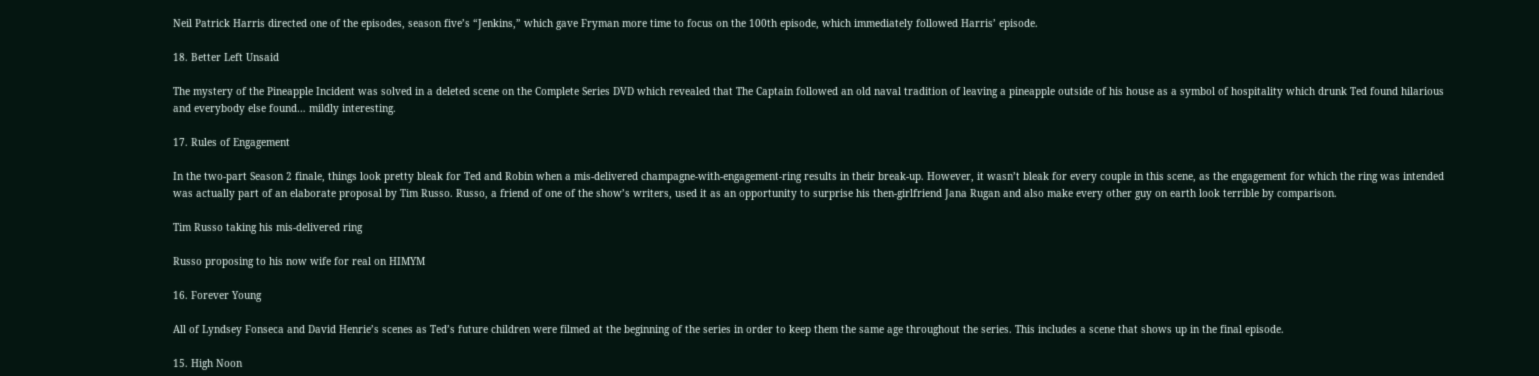Neil Patrick Harris directed one of the episodes, season five’s “Jenkins,” which gave Fryman more time to focus on the 100th episode, which immediately followed Harris’ episode.

18. Better Left Unsaid

The mystery of the Pineapple Incident was solved in a deleted scene on the Complete Series DVD which revealed that The Captain followed an old naval tradition of leaving a pineapple outside of his house as a symbol of hospitality which drunk Ted found hilarious and everybody else found… mildly interesting.

17. Rules of Engagement

In the two-part Season 2 finale, things look pretty bleak for Ted and Robin when a mis-delivered champagne-with-engagement-ring results in their break-up. However, it wasn’t bleak for every couple in this scene, as the engagement for which the ring was intended was actually part of an elaborate proposal by Tim Russo. Russo, a friend of one of the show’s writers, used it as an opportunity to surprise his then-girlfriend Jana Rugan and also make every other guy on earth look terrible by comparison.

Tim Russo taking his mis-delivered ring

Russo proposing to his now wife for real on HIMYM

16. Forever Young

All of Lyndsey Fonseca and David Henrie’s scenes as Ted’s future children were filmed at the beginning of the series in order to keep them the same age throughout the series. This includes a scene that shows up in the final episode.

15. High Noon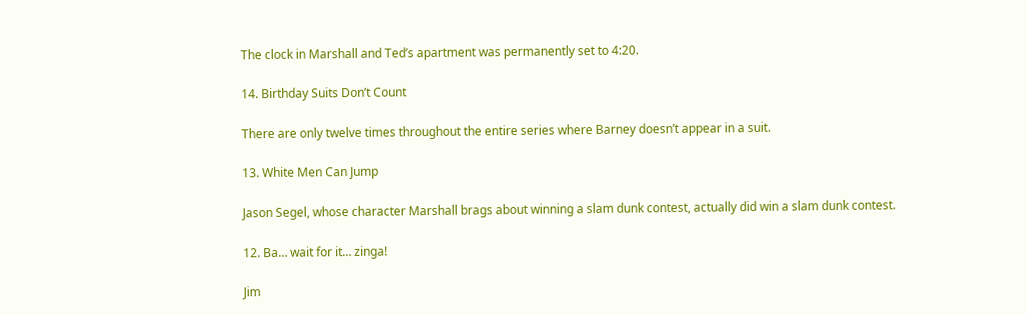The clock in Marshall and Ted’s apartment was permanently set to 4:20.

14. Birthday Suits Don’t Count

There are only twelve times throughout the entire series where Barney doesn’t appear in a suit.

13. White Men Can Jump

Jason Segel, whose character Marshall brags about winning a slam dunk contest, actually did win a slam dunk contest.

12. Ba… wait for it… zinga!

Jim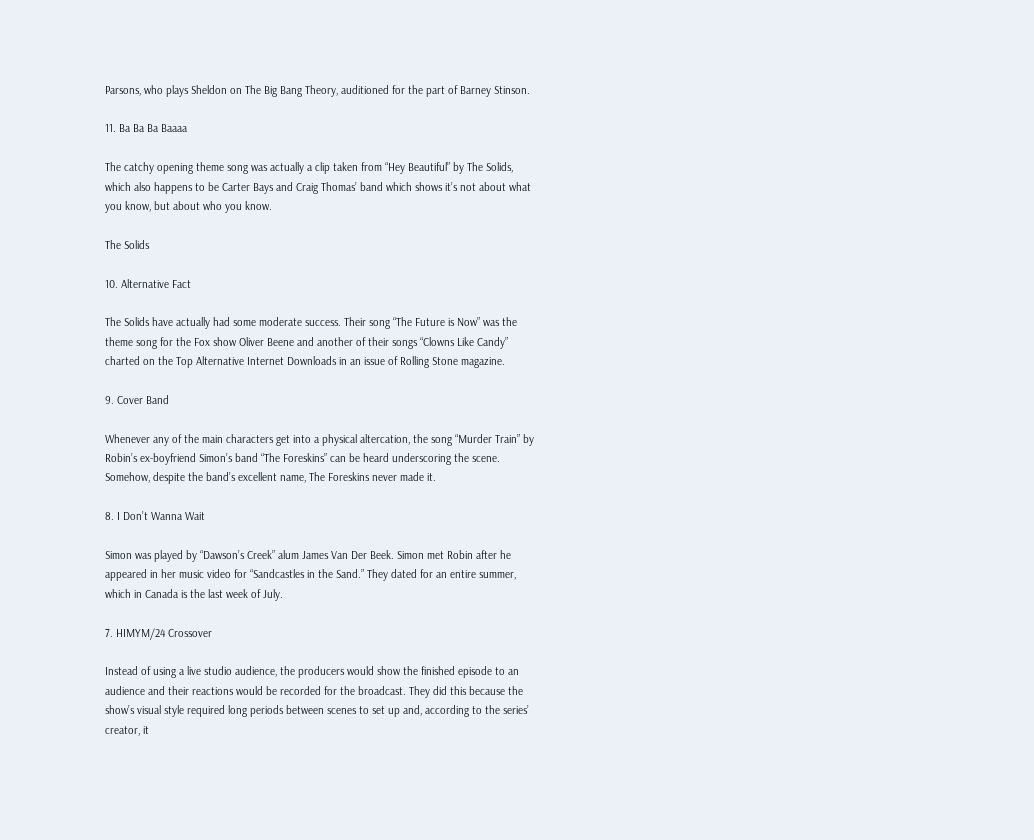Parsons, who plays Sheldon on The Big Bang Theory, auditioned for the part of Barney Stinson.

11. Ba Ba Ba Baaaa

The catchy opening theme song was actually a clip taken from “Hey Beautiful” by The Solids, which also happens to be Carter Bays and Craig Thomas’ band which shows it’s not about what you know, but about who you know.

The Solids

10. Alternative Fact

The Solids have actually had some moderate success. Their song “The Future is Now” was the theme song for the Fox show Oliver Beene and another of their songs “Clowns Like Candy” charted on the Top Alternative Internet Downloads in an issue of Rolling Stone magazine.

9. Cover Band

Whenever any of the main characters get into a physical altercation, the song “Murder Train” by Robin’s ex-boyfriend Simon’s band “The Foreskins” can be heard underscoring the scene. Somehow, despite the band’s excellent name, The Foreskins never made it.

8. I Don’t Wanna Wait

Simon was played by “Dawson’s Creek” alum James Van Der Beek. Simon met Robin after he appeared in her music video for “Sandcastles in the Sand.” They dated for an entire summer, which in Canada is the last week of July.

7. HIMYM/24 Crossover

Instead of using a live studio audience, the producers would show the finished episode to an audience and their reactions would be recorded for the broadcast. They did this because the show’s visual style required long periods between scenes to set up and, according to the series’ creator, it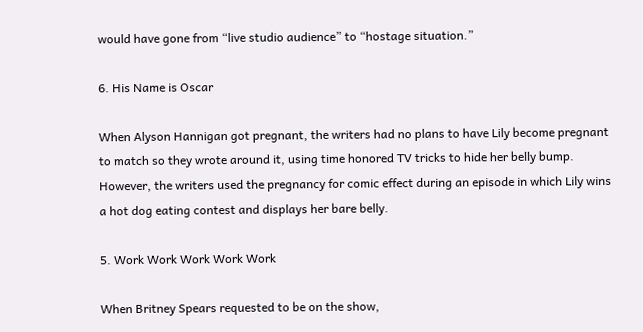would have gone from “live studio audience” to “hostage situation.”

6. His Name is Oscar

When Alyson Hannigan got pregnant, the writers had no plans to have Lily become pregnant to match so they wrote around it, using time honored TV tricks to hide her belly bump. However, the writers used the pregnancy for comic effect during an episode in which Lily wins a hot dog eating contest and displays her bare belly.

5. Work Work Work Work Work

When Britney Spears requested to be on the show,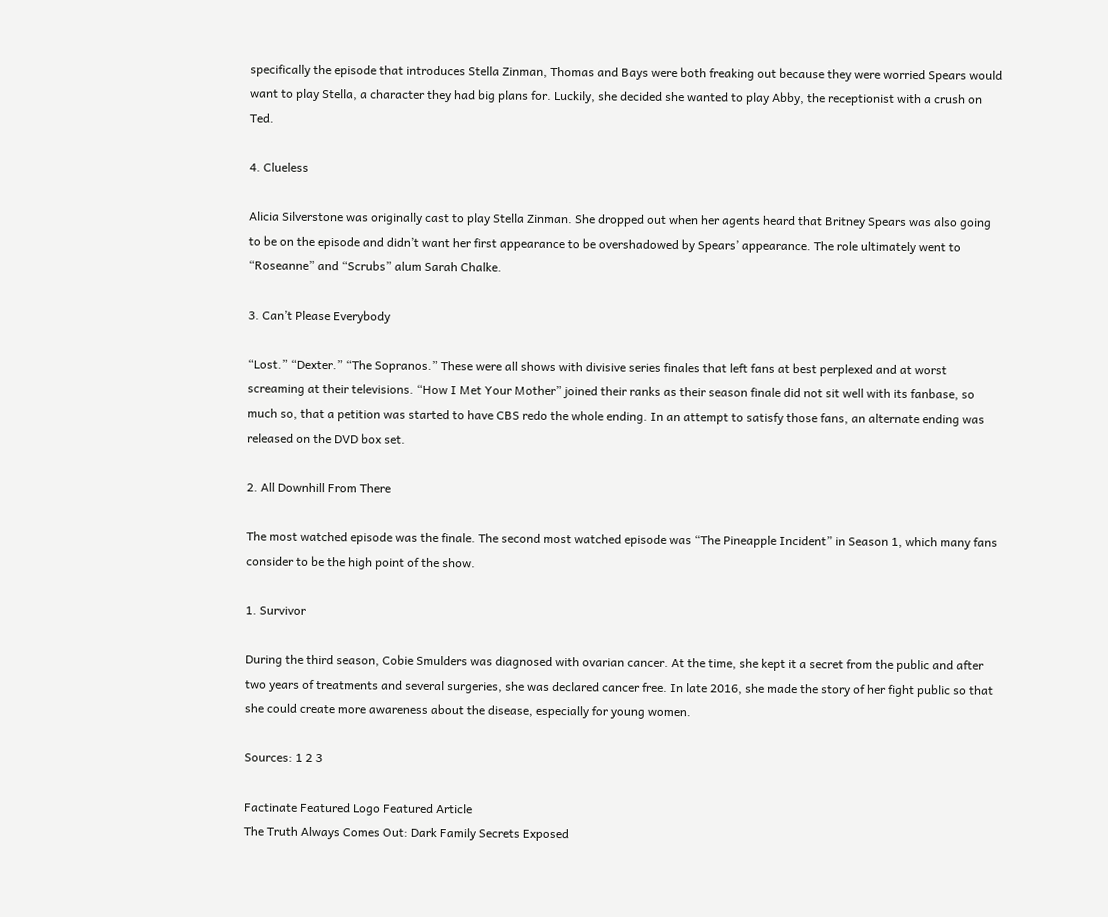specifically the episode that introduces Stella Zinman, Thomas and Bays were both freaking out because they were worried Spears would want to play Stella, a character they had big plans for. Luckily, she decided she wanted to play Abby, the receptionist with a crush on Ted.

4. Clueless

Alicia Silverstone was originally cast to play Stella Zinman. She dropped out when her agents heard that Britney Spears was also going to be on the episode and didn’t want her first appearance to be overshadowed by Spears’ appearance. The role ultimately went to “Roseanne” and “Scrubs” alum Sarah Chalke.

3. Can’t Please Everybody

“Lost.” “Dexter.” “The Sopranos.” These were all shows with divisive series finales that left fans at best perplexed and at worst screaming at their televisions. “How I Met Your Mother” joined their ranks as their season finale did not sit well with its fanbase, so much so, that a petition was started to have CBS redo the whole ending. In an attempt to satisfy those fans, an alternate ending was released on the DVD box set.

2. All Downhill From There

The most watched episode was the finale. The second most watched episode was “The Pineapple Incident” in Season 1, which many fans consider to be the high point of the show.

1. Survivor

During the third season, Cobie Smulders was diagnosed with ovarian cancer. At the time, she kept it a secret from the public and after two years of treatments and several surgeries, she was declared cancer free. In late 2016, she made the story of her fight public so that she could create more awareness about the disease, especially for young women.

Sources: 1 2 3

Factinate Featured Logo Featured Article
The Truth Always Comes Out: Dark Family Secrets Exposed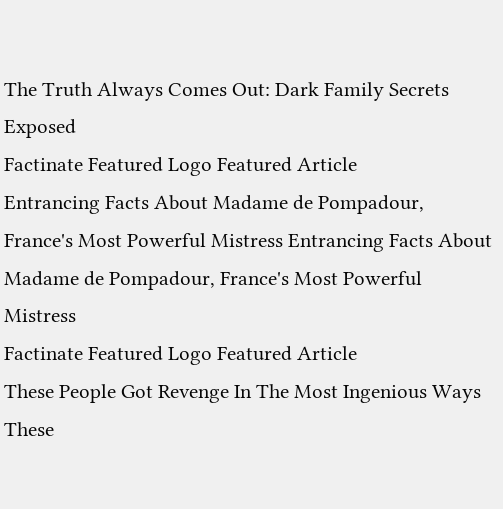The Truth Always Comes Out: Dark Family Secrets Exposed
Factinate Featured Logo Featured Article
Entrancing Facts About Madame de Pompadour, France's Most Powerful Mistress Entrancing Facts About Madame de Pompadour, France's Most Powerful Mistress
Factinate Featured Logo Featured Article
These People Got Revenge In The Most Ingenious Ways These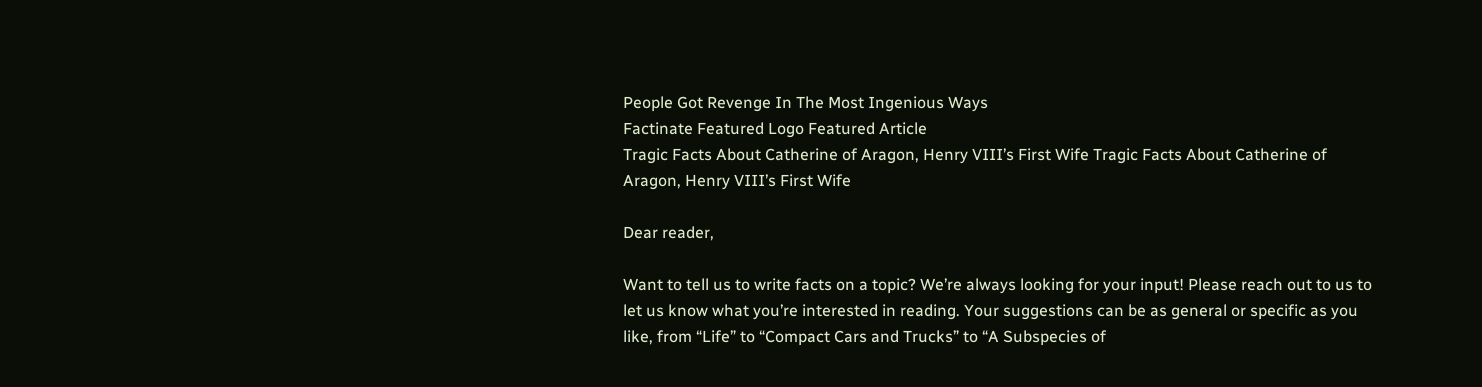People Got Revenge In The Most Ingenious Ways
Factinate Featured Logo Featured Article
Tragic Facts About Catherine of Aragon, Henry VIII’s First Wife Tragic Facts About Catherine of Aragon, Henry VIII’s First Wife

Dear reader,

Want to tell us to write facts on a topic? We’re always looking for your input! Please reach out to us to let us know what you’re interested in reading. Your suggestions can be as general or specific as you like, from “Life” to “Compact Cars and Trucks” to “A Subspecies of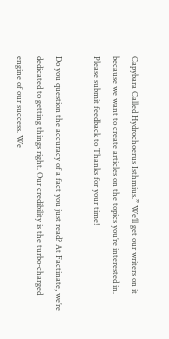Capybara Called Hydrochoerus Isthmius.” We’ll get our writers on it because we want to create articles on the topics you’re interested in. Please submit feedback to Thanks for your time!

Do you question the accuracy of a fact you just read? At Factinate, we’re dedicated to getting things right. Our credibility is the turbo-charged engine of our success. We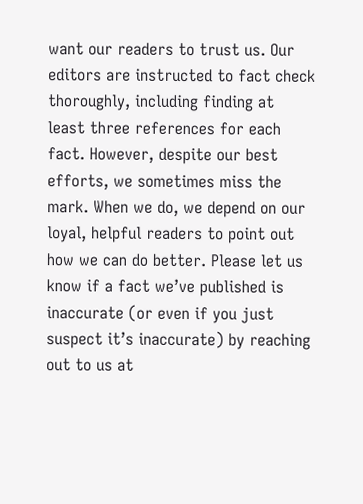want our readers to trust us. Our editors are instructed to fact check thoroughly, including finding at least three references for each fact. However, despite our best efforts, we sometimes miss the mark. When we do, we depend on our loyal, helpful readers to point out how we can do better. Please let us know if a fact we’ve published is inaccurate (or even if you just suspect it’s inaccurate) by reaching out to us at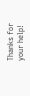Thanks for your help!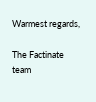Warmest regards,

The Factinate team